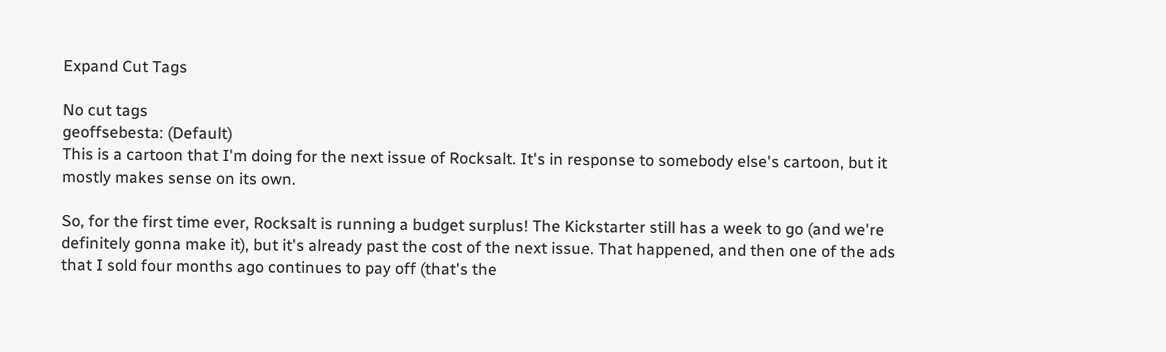Expand Cut Tags

No cut tags
geoffsebesta: (Default)
This is a cartoon that I'm doing for the next issue of Rocksalt. It's in response to somebody else's cartoon, but it mostly makes sense on its own.

So, for the first time ever, Rocksalt is running a budget surplus! The Kickstarter still has a week to go (and we're definitely gonna make it), but it's already past the cost of the next issue. That happened, and then one of the ads that I sold four months ago continues to pay off (that's the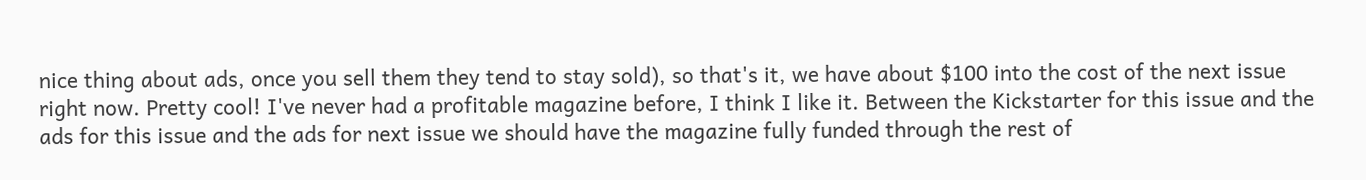nice thing about ads, once you sell them they tend to stay sold), so that's it, we have about $100 into the cost of the next issue right now. Pretty cool! I've never had a profitable magazine before, I think I like it. Between the Kickstarter for this issue and the ads for this issue and the ads for next issue we should have the magazine fully funded through the rest of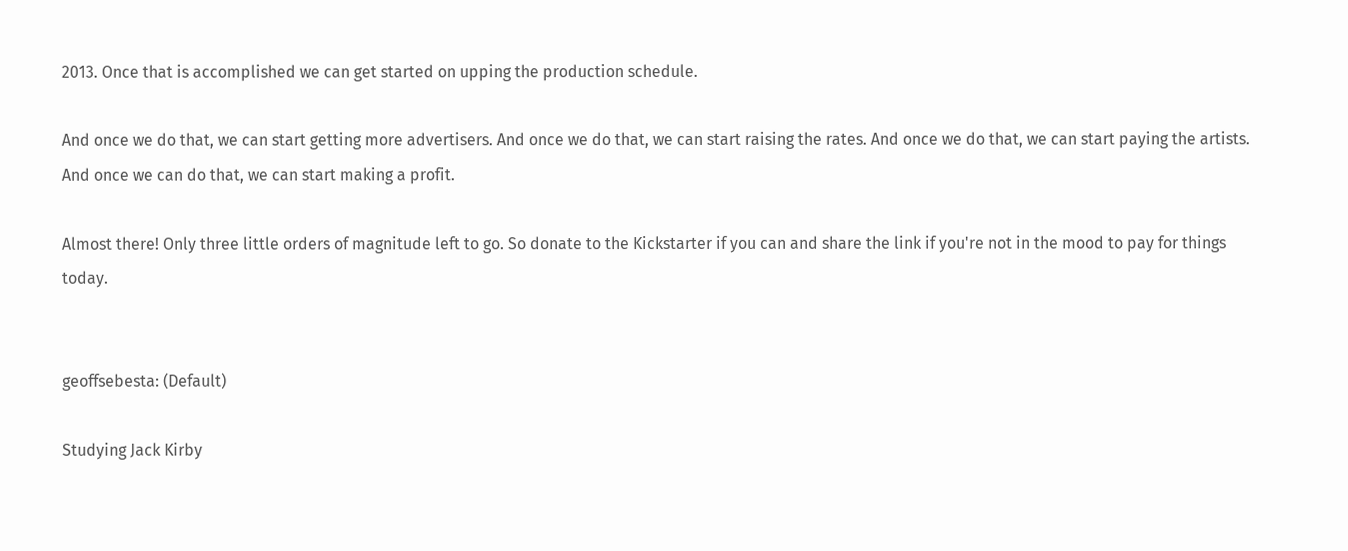2013. Once that is accomplished we can get started on upping the production schedule.

And once we do that, we can start getting more advertisers. And once we do that, we can start raising the rates. And once we do that, we can start paying the artists. And once we can do that, we can start making a profit.

Almost there! Only three little orders of magnitude left to go. So donate to the Kickstarter if you can and share the link if you're not in the mood to pay for things today.


geoffsebesta: (Default)

Studying Jack Kirby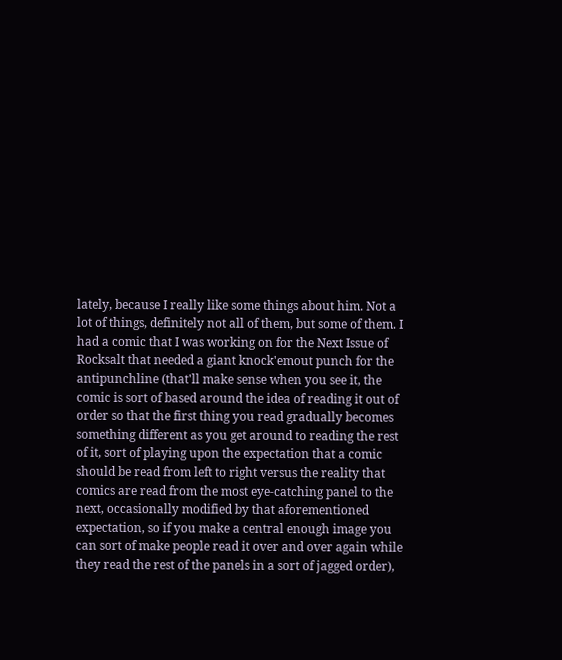lately, because I really like some things about him. Not a lot of things, definitely not all of them, but some of them. I had a comic that I was working on for the Next Issue of Rocksalt that needed a giant knock'emout punch for the antipunchline (that'll make sense when you see it, the comic is sort of based around the idea of reading it out of order so that the first thing you read gradually becomes something different as you get around to reading the rest of it, sort of playing upon the expectation that a comic should be read from left to right versus the reality that comics are read from the most eye-catching panel to the next, occasionally modified by that aforementioned expectation, so if you make a central enough image you can sort of make people read it over and over again while they read the rest of the panels in a sort of jagged order),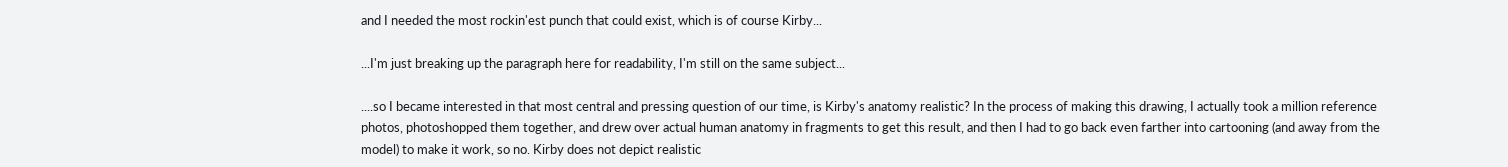and I needed the most rockin'est punch that could exist, which is of course Kirby...

...I'm just breaking up the paragraph here for readability, I'm still on the same subject...

....so I became interested in that most central and pressing question of our time, is Kirby's anatomy realistic? In the process of making this drawing, I actually took a million reference photos, photoshopped them together, and drew over actual human anatomy in fragments to get this result, and then I had to go back even farther into cartooning (and away from the model) to make it work, so no. Kirby does not depict realistic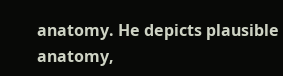anatomy. He depicts plausible anatomy,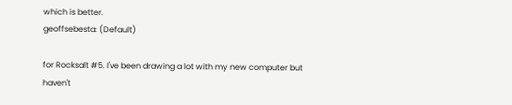which is better.
geoffsebesta: (Default)

for Rocksalt #5. I've been drawing a lot with my new computer but haven't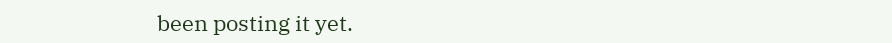been posting it yet.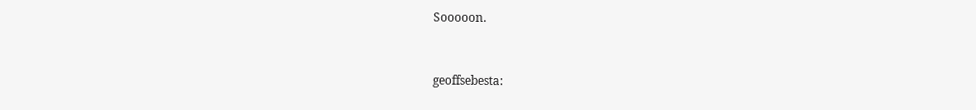Sooooon.


geoffsebesta: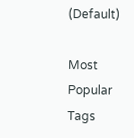(Default)

Most Popular Tags